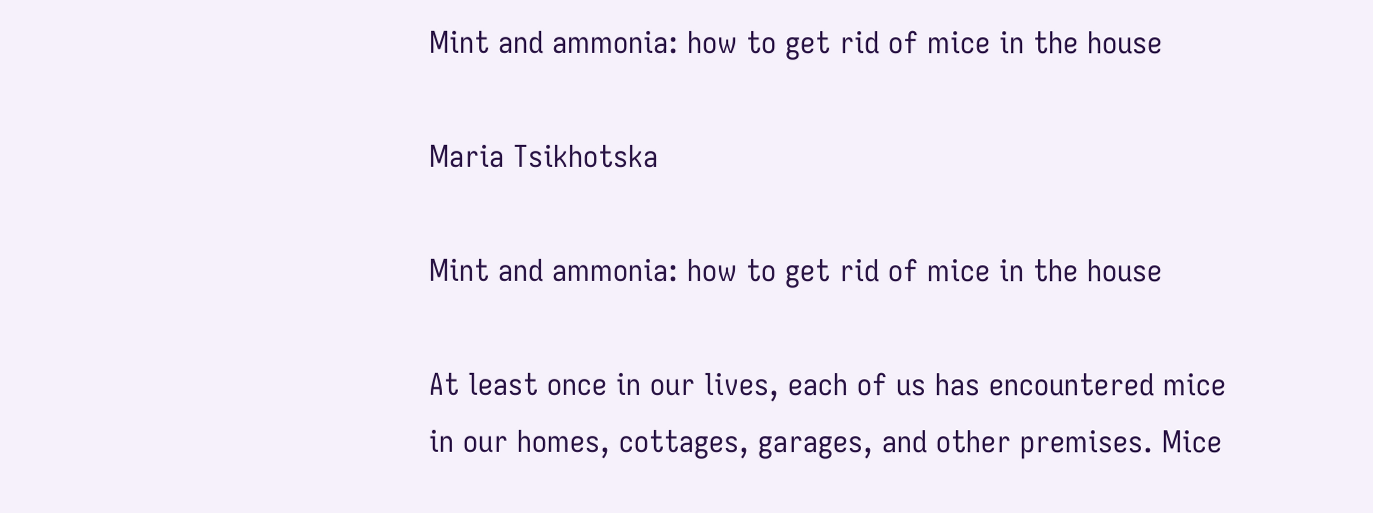Mint and ammonia: how to get rid of mice in the house

Maria Tsikhotska

Mint and ammonia: how to get rid of mice in the house

At least once in our lives, each of us has encountered mice in our homes, cottages, garages, and other premises. Mice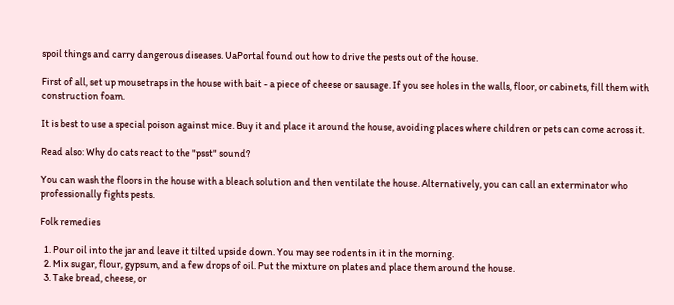spoil things and carry dangerous diseases. UaPortal found out how to drive the pests out of the house.

First of all, set up mousetraps in the house with bait - a piece of cheese or sausage. If you see holes in the walls, floor, or cabinets, fill them with construction foam.

It is best to use a special poison against mice. Buy it and place it around the house, avoiding places where children or pets can come across it.

Read also: Why do cats react to the "psst" sound?

You can wash the floors in the house with a bleach solution and then ventilate the house. Alternatively, you can call an exterminator who professionally fights pests.

Folk remedies

  1. Pour oil into the jar and leave it tilted upside down. You may see rodents in it in the morning.
  2. Mix sugar, flour, gypsum, and a few drops of oil. Put the mixture on plates and place them around the house.
  3. Take bread, cheese, or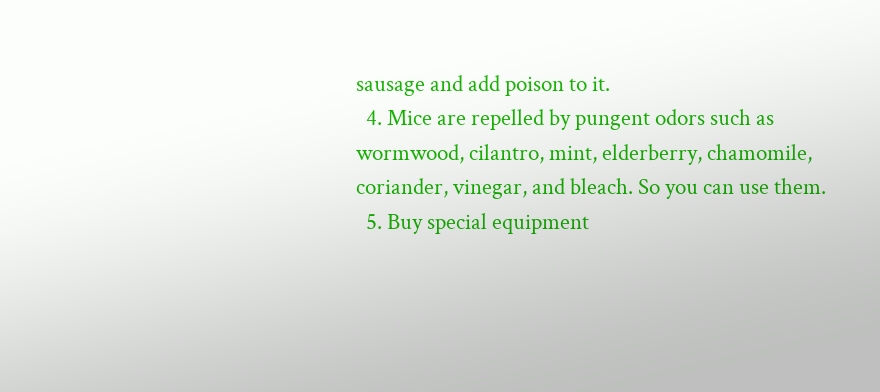sausage and add poison to it.
  4. Mice are repelled by pungent odors such as wormwood, cilantro, mint, elderberry, chamomile, coriander, vinegar, and bleach. So you can use them.
  5. Buy special equipment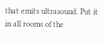that emits ultrasound. Put it in all rooms of the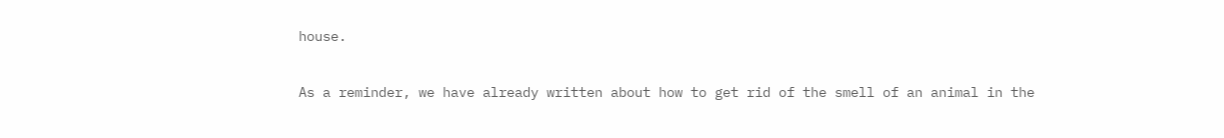house.

As a reminder, we have already written about how to get rid of the smell of an animal in the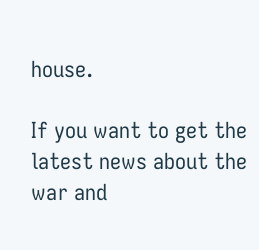house.

If you want to get the latest news about the war and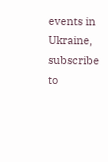events in Ukraine, subscribe to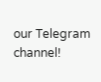our Telegram channel!